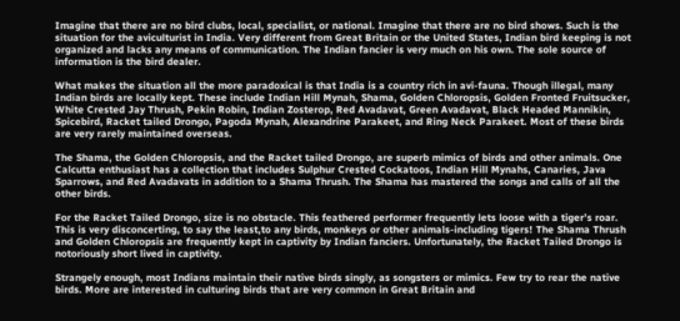Imagine that there are no bird clubs, local, specialist, or national. Imagine that there are no bird shows. Such is the situation for the aviculturist in India. Very different from Great Britain or the United States, Indian bird keeping is not organized and lacks any means of communication. The Indian fancier is very much on his own. The sole source of information is the bird dealer.

What makes the situation all the more paradoxical is that India is a country rich in avi-fauna. Though illegal, many Indian birds are locally kept. These include Indian Hill Mynah, Shama, Golden Chloropsis, Golden Fronted Fruitsucker, White Crested Jay Thrush, Pekin Robin, Indian Zosterop, Red Avadavat, Green Avadavat, Black Headed Mannikin, Spicebird, Racket tailed Drongo, Pagoda Mynah, Alexandrine Parakeet, and Ring Neck Parakeet. Most of these birds are very rarely maintained overseas.

The Shama, the Golden Chloropsis, and the Racket tailed Drongo, are superb mimics of birds and other animals. One Calcutta enthusiast has a collection that includes Sulphur Crested Cockatoos, Indian Hill Mynahs, Canaries, Java Sparrows, and Red Avadavats in addition to a Shama Thrush. The Shama has mastered the songs and calls of all the other birds.

For the Racket Tailed Drongo, size is no obstacle. This feathered performer frequently lets loose with a tiger’s roar. This is very disconcerting, to say the least,to any birds, monkeys or other animals-including tigers! The Shama Thrush and Golden Chloropsis are frequently kept in captivity by Indian fanciers. Unfortunately, the Racket Tailed Drongo is notoriously short lived in captivity.

Strangely enough, most Indians maintain their native birds singly, as songsters or mimics. Few try to rear the native birds. More are interested in culturing birds that are very common in Great Britain and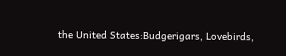the United States:Budgerigars, Lovebirds,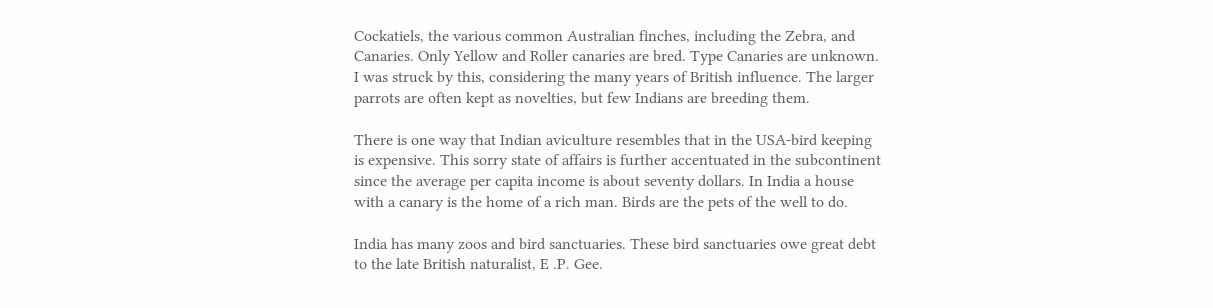Cockatiels, the various common Australian finches, including the Zebra, and Canaries. Only Yellow and Roller canaries are bred. Type Canaries are unknown. I was struck by this, considering the many years of British influence. The larger parrots are often kept as novelties, but few Indians are breeding them.

There is one way that Indian aviculture resembles that in the USA-bird keeping is expensive. This sorry state of affairs is further accentuated in the subcontinent since the average per capita income is about seventy dollars. In India a house with a canary is the home of a rich man. Birds are the pets of the well to do.

India has many zoos and bird sanctuaries. These bird sanctuaries owe great debt to the late British naturalist, E .P. Gee.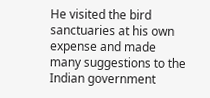He visited the bird sanctuaries at his own expense and made many suggestions to the Indian government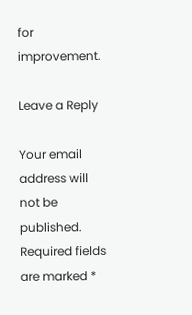for improvement.

Leave a Reply

Your email address will not be published. Required fields are marked *